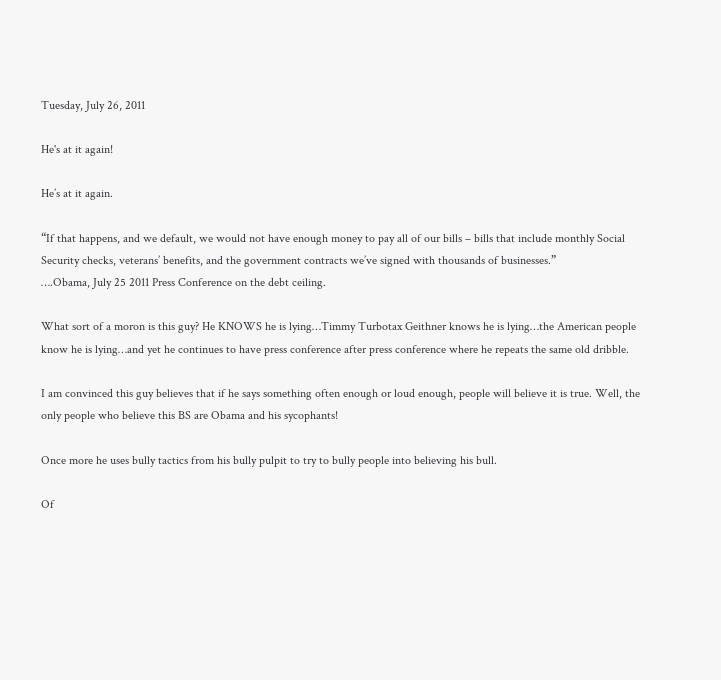Tuesday, July 26, 2011

He's at it again!

He’s at it again.

“If that happens, and we default, we would not have enough money to pay all of our bills – bills that include monthly Social Security checks, veterans’ benefits, and the government contracts we’ve signed with thousands of businesses.”
….Obama, July 25 2011 Press Conference on the debt ceiling.

What sort of a moron is this guy? He KNOWS he is lying…Timmy Turbotax Geithner knows he is lying…the American people know he is lying…and yet he continues to have press conference after press conference where he repeats the same old dribble.

I am convinced this guy believes that if he says something often enough or loud enough, people will believe it is true. Well, the only people who believe this BS are Obama and his sycophants!

Once more he uses bully tactics from his bully pulpit to try to bully people into believing his bull.

Of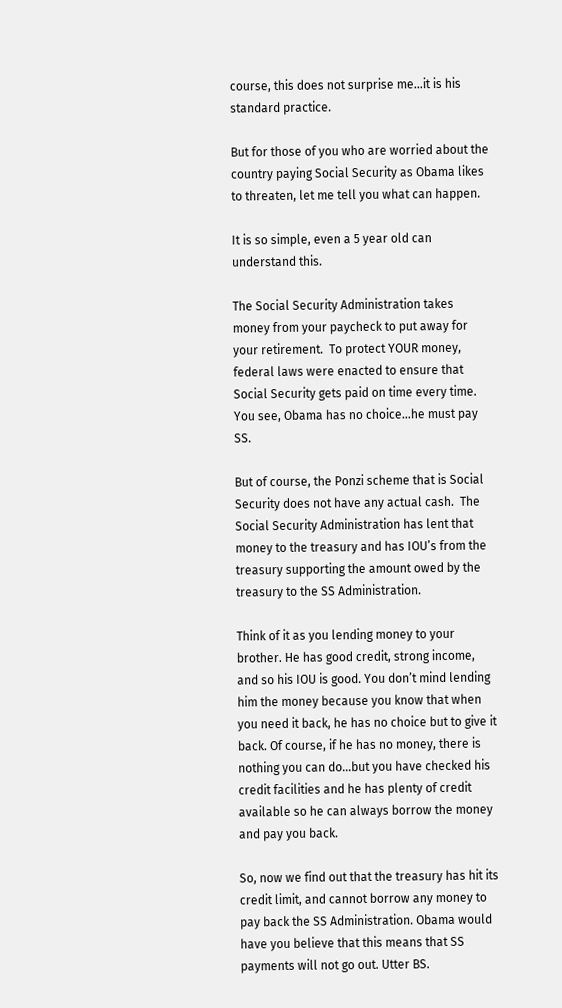course, this does not surprise me…it is his standard practice.

But for those of you who are worried about the country paying Social Security as Obama likes to threaten, let me tell you what can happen.

It is so simple, even a 5 year old can understand this.

The Social Security Administration takes money from your paycheck to put away for your retirement.  To protect YOUR money, federal laws were enacted to ensure that Social Security gets paid on time every time. You see, Obama has no choice…he must pay SS.

But of course, the Ponzi scheme that is Social Security does not have any actual cash.  The Social Security Administration has lent that money to the treasury and has IOU’s from the treasury supporting the amount owed by the treasury to the SS Administration.

Think of it as you lending money to your brother. He has good credit, strong income, and so his IOU is good. You don’t mind lending him the money because you know that when you need it back, he has no choice but to give it back. Of course, if he has no money, there is nothing you can do…but you have checked his credit facilities and he has plenty of credit available so he can always borrow the money and pay you back.

So, now we find out that the treasury has hit its credit limit, and cannot borrow any money to pay back the SS Administration. Obama would have you believe that this means that SS payments will not go out. Utter BS.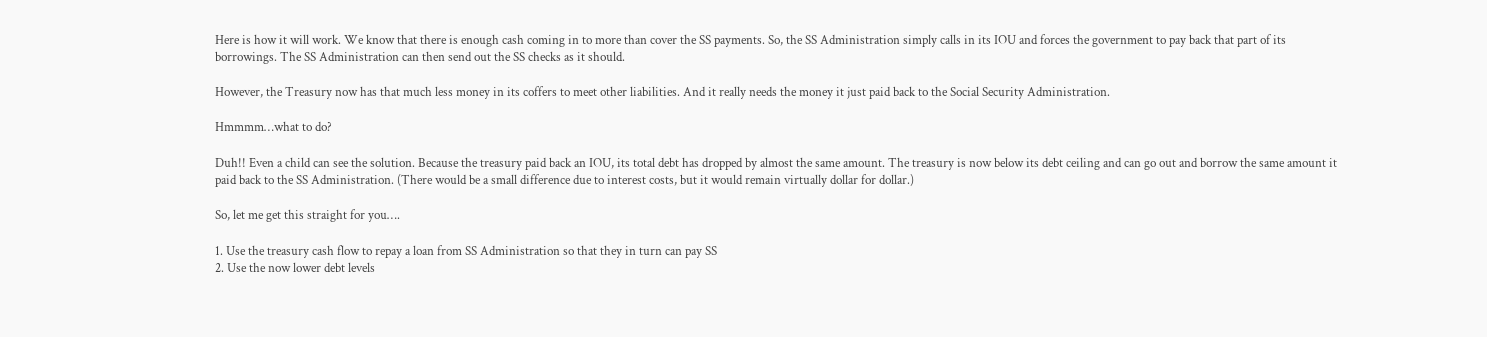Here is how it will work. We know that there is enough cash coming in to more than cover the SS payments. So, the SS Administration simply calls in its IOU and forces the government to pay back that part of its borrowings. The SS Administration can then send out the SS checks as it should.

However, the Treasury now has that much less money in its coffers to meet other liabilities. And it really needs the money it just paid back to the Social Security Administration.

Hmmmm…what to do?

Duh!! Even a child can see the solution. Because the treasury paid back an IOU, its total debt has dropped by almost the same amount. The treasury is now below its debt ceiling and can go out and borrow the same amount it paid back to the SS Administration. (There would be a small difference due to interest costs, but it would remain virtually dollar for dollar.)

So, let me get this straight for you….

1. Use the treasury cash flow to repay a loan from SS Administration so that they in turn can pay SS
2. Use the now lower debt levels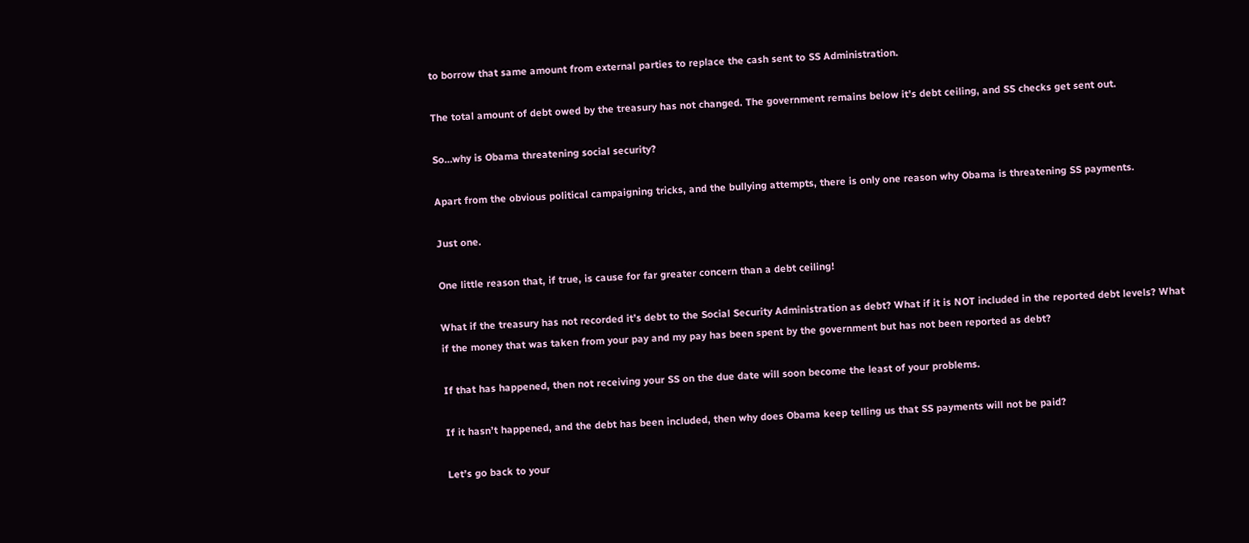to borrow that same amount from external parties to replace the cash sent to SS Administration.

The total amount of debt owed by the treasury has not changed. The government remains below it’s debt ceiling, and SS checks get sent out.

So…why is Obama threatening social security?

Apart from the obvious political campaigning tricks, and the bullying attempts, there is only one reason why Obama is threatening SS payments.

Just one.

One little reason that, if true, is cause for far greater concern than a debt ceiling!

What if the treasury has not recorded it’s debt to the Social Security Administration as debt? What if it is NOT included in the reported debt levels? What if the money that was taken from your pay and my pay has been spent by the government but has not been reported as debt?

If that has happened, then not receiving your SS on the due date will soon become the least of your problems.

If it hasn’t happened, and the debt has been included, then why does Obama keep telling us that SS payments will not be paid?

Let’s go back to your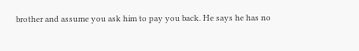brother and assume you ask him to pay you back. He says he has no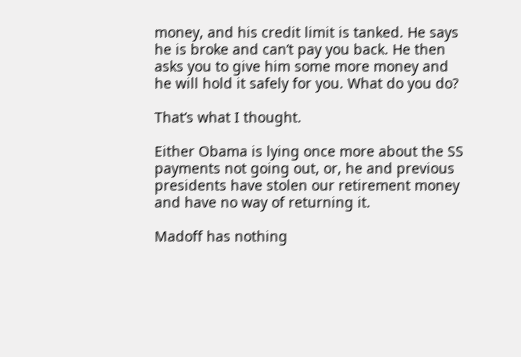money, and his credit limit is tanked. He says he is broke and can’t pay you back. He then asks you to give him some more money and he will hold it safely for you. What do you do?

That’s what I thought.

Either Obama is lying once more about the SS payments not going out, or, he and previous presidents have stolen our retirement money and have no way of returning it.

Madoff has nothing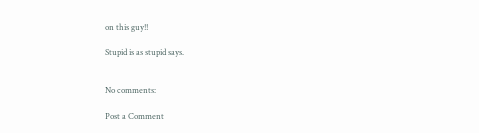on this guy!!

Stupid is as stupid says.


No comments:

Post a Comment